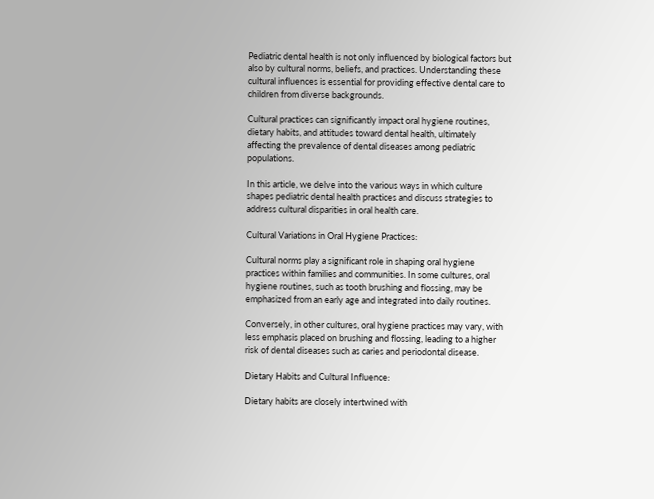Pediatric dental health is not only influenced by biological factors but also by cultural norms, beliefs, and practices. Understanding these cultural influences is essential for providing effective dental care to children from diverse backgrounds.

Cultural practices can significantly impact oral hygiene routines, dietary habits, and attitudes toward dental health, ultimately affecting the prevalence of dental diseases among pediatric populations.

In this article, we delve into the various ways in which culture shapes pediatric dental health practices and discuss strategies to address cultural disparities in oral health care.

Cultural Variations in Oral Hygiene Practices:

Cultural norms play a significant role in shaping oral hygiene practices within families and communities. In some cultures, oral hygiene routines, such as tooth brushing and flossing, may be emphasized from an early age and integrated into daily routines.

Conversely, in other cultures, oral hygiene practices may vary, with less emphasis placed on brushing and flossing, leading to a higher risk of dental diseases such as caries and periodontal disease.

Dietary Habits and Cultural Influence:

Dietary habits are closely intertwined with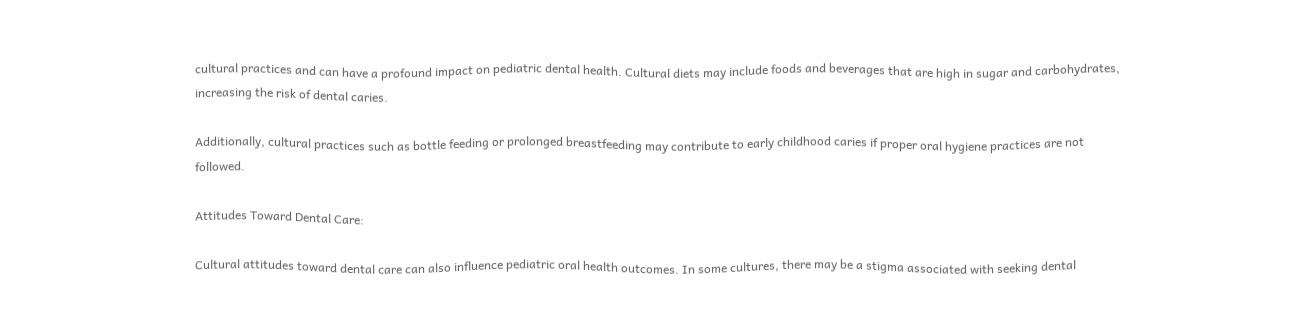cultural practices and can have a profound impact on pediatric dental health. Cultural diets may include foods and beverages that are high in sugar and carbohydrates, increasing the risk of dental caries.

Additionally, cultural practices such as bottle feeding or prolonged breastfeeding may contribute to early childhood caries if proper oral hygiene practices are not followed.

Attitudes Toward Dental Care:

Cultural attitudes toward dental care can also influence pediatric oral health outcomes. In some cultures, there may be a stigma associated with seeking dental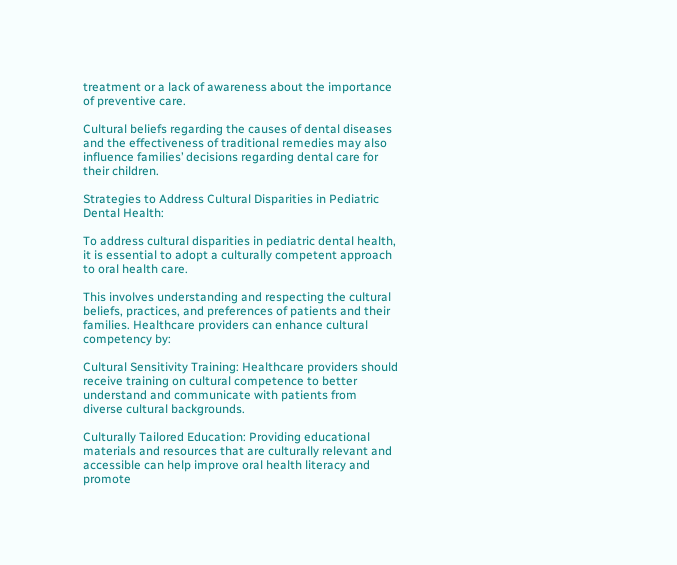treatment or a lack of awareness about the importance of preventive care.

Cultural beliefs regarding the causes of dental diseases and the effectiveness of traditional remedies may also influence families’ decisions regarding dental care for their children.

Strategies to Address Cultural Disparities in Pediatric Dental Health:

To address cultural disparities in pediatric dental health, it is essential to adopt a culturally competent approach to oral health care.

This involves understanding and respecting the cultural beliefs, practices, and preferences of patients and their families. Healthcare providers can enhance cultural competency by:

Cultural Sensitivity Training: Healthcare providers should receive training on cultural competence to better understand and communicate with patients from diverse cultural backgrounds.

Culturally Tailored Education: Providing educational materials and resources that are culturally relevant and accessible can help improve oral health literacy and promote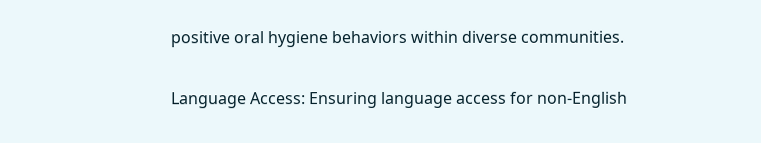positive oral hygiene behaviors within diverse communities.

Language Access: Ensuring language access for non-English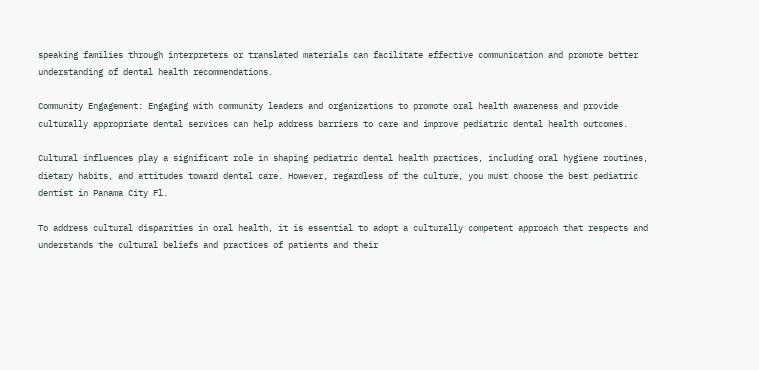speaking families through interpreters or translated materials can facilitate effective communication and promote better understanding of dental health recommendations.

Community Engagement: Engaging with community leaders and organizations to promote oral health awareness and provide culturally appropriate dental services can help address barriers to care and improve pediatric dental health outcomes.

Cultural influences play a significant role in shaping pediatric dental health practices, including oral hygiene routines, dietary habits, and attitudes toward dental care. However, regardless of the culture, you must choose the best pediatric dentist in Panama City Fl.

To address cultural disparities in oral health, it is essential to adopt a culturally competent approach that respects and understands the cultural beliefs and practices of patients and their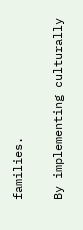families.

By implementing culturally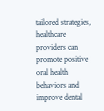tailored strategies, healthcare providers can promote positive oral health behaviors and improve dental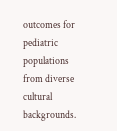outcomes for pediatric populations from diverse cultural backgrounds.